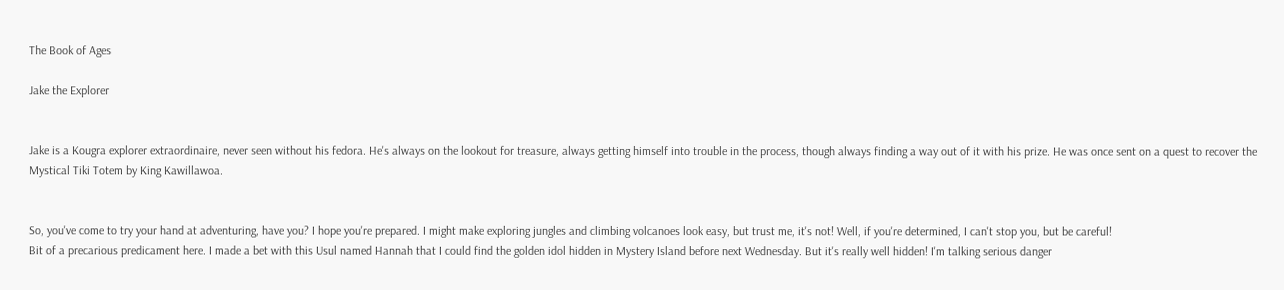The Book of Ages

Jake the Explorer


Jake is a Kougra explorer extraordinaire, never seen without his fedora. He's always on the lookout for treasure, always getting himself into trouble in the process, though always finding a way out of it with his prize. He was once sent on a quest to recover the Mystical Tiki Totem by King Kawillawoa.


So, you've come to try your hand at adventuring, have you? I hope you're prepared. I might make exploring jungles and climbing volcanoes look easy, but trust me, it's not! Well, if you're determined, I can't stop you, but be careful!
Bit of a precarious predicament here. I made a bet with this Usul named Hannah that I could find the golden idol hidden in Mystery Island before next Wednesday. But it's really well hidden! I'm talking serious danger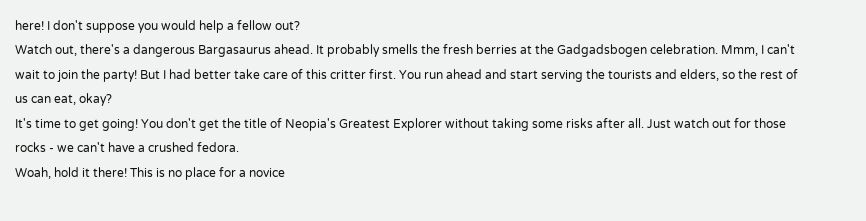here! I don't suppose you would help a fellow out?
Watch out, there's a dangerous Bargasaurus ahead. It probably smells the fresh berries at the Gadgadsbogen celebration. Mmm, I can't wait to join the party! But I had better take care of this critter first. You run ahead and start serving the tourists and elders, so the rest of us can eat, okay?
It's time to get going! You don't get the title of Neopia's Greatest Explorer without taking some risks after all. Just watch out for those rocks - we can't have a crushed fedora.
Woah, hold it there! This is no place for a novice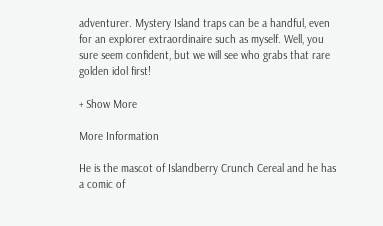adventurer. Mystery Island traps can be a handful, even for an explorer extraordinaire such as myself. Well, you sure seem confident, but we will see who grabs that rare golden idol first!

+ Show More

More Information

He is the mascot of Islandberry Crunch Cereal and he has a comic of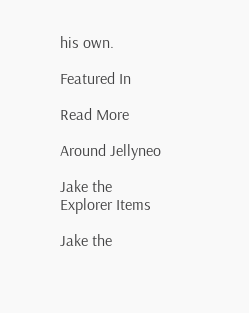his own.

Featured In

Read More

Around Jellyneo

Jake the Explorer Items

Jake the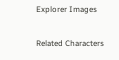Explorer Images

Related Characters